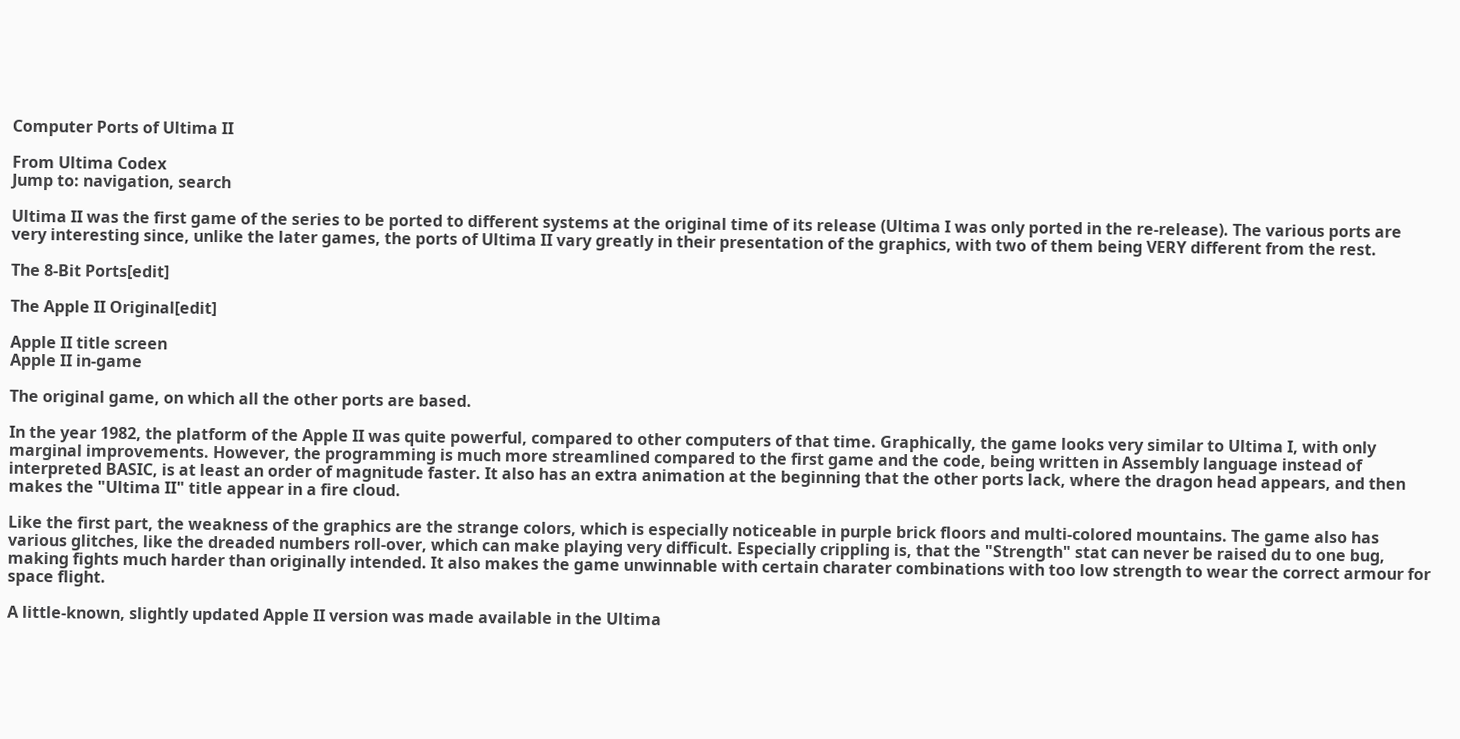Computer Ports of Ultima II

From Ultima Codex
Jump to: navigation, search

Ultima II was the first game of the series to be ported to different systems at the original time of its release (Ultima I was only ported in the re-release). The various ports are very interesting since, unlike the later games, the ports of Ultima II vary greatly in their presentation of the graphics, with two of them being VERY different from the rest.

The 8-Bit Ports[edit]

The Apple II Original[edit]

Apple II title screen
Apple II in-game

The original game, on which all the other ports are based.

In the year 1982, the platform of the Apple II was quite powerful, compared to other computers of that time. Graphically, the game looks very similar to Ultima I, with only marginal improvements. However, the programming is much more streamlined compared to the first game and the code, being written in Assembly language instead of interpreted BASIC, is at least an order of magnitude faster. It also has an extra animation at the beginning that the other ports lack, where the dragon head appears, and then makes the "Ultima II" title appear in a fire cloud.

Like the first part, the weakness of the graphics are the strange colors, which is especially noticeable in purple brick floors and multi-colored mountains. The game also has various glitches, like the dreaded numbers roll-over, which can make playing very difficult. Especially crippling is, that the "Strength" stat can never be raised du to one bug, making fights much harder than originally intended. It also makes the game unwinnable with certain charater combinations with too low strength to wear the correct armour for space flight.

A little-known, slightly updated Apple II version was made available in the Ultima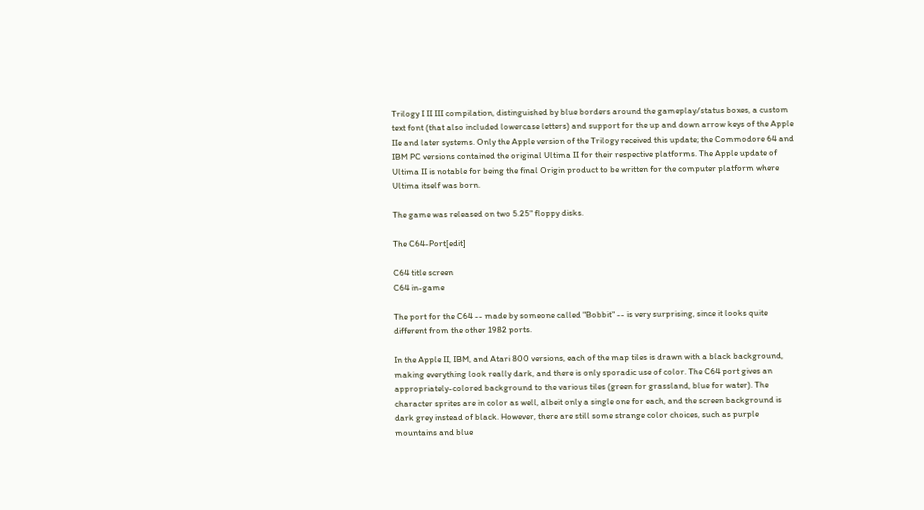Trilogy I II III compilation, distinguished by blue borders around the gameplay/status boxes, a custom text font (that also included lowercase letters) and support for the up and down arrow keys of the Apple IIe and later systems. Only the Apple version of the Trilogy received this update; the Commodore 64 and IBM PC versions contained the original Ultima II for their respective platforms. The Apple update of Ultima II is notable for being the final Origin product to be written for the computer platform where Ultima itself was born.

The game was released on two 5.25" floppy disks.

The C64-Port[edit]

C64 title screen
C64 in-game

The port for the C64 -- made by someone called "Bobbit" -- is very surprising, since it looks quite different from the other 1982 ports.

In the Apple II, IBM, and Atari 800 versions, each of the map tiles is drawn with a black background, making everything look really dark, and there is only sporadic use of color. The C64 port gives an appropriately-colored background to the various tiles (green for grassland, blue for water). The character sprites are in color as well, albeit only a single one for each, and the screen background is dark grey instead of black. However, there are still some strange color choices, such as purple mountains and blue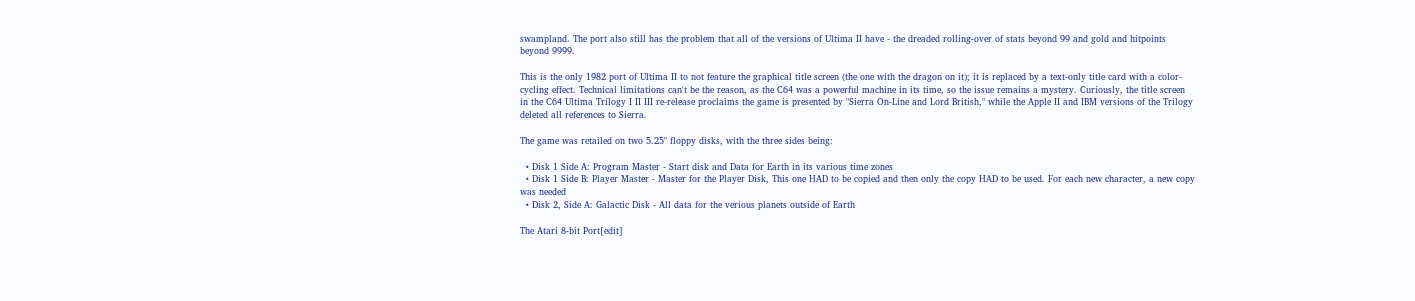swampland. The port also still has the problem that all of the versions of Ultima II have - the dreaded rolling-over of stats beyond 99 and gold and hitpoints beyond 9999.

This is the only 1982 port of Ultima II to not feature the graphical title screen (the one with the dragon on it); it is replaced by a text-only title card with a color-cycling effect. Technical limitations can't be the reason, as the C64 was a powerful machine in its time, so the issue remains a mystery. Curiously, the title screen in the C64 Ultima Trilogy I II III re-release proclaims the game is presented by "Sierra On-Line and Lord British," while the Apple II and IBM versions of the Trilogy deleted all references to Sierra.

The game was retailed on two 5.25" floppy disks, with the three sides being:

  • Disk 1 Side A: Program Master - Start disk and Data for Earth in its various time zones
  • Disk 1 Side B: Player Master - Master for the Player Disk, This one HAD to be copied and then only the copy HAD to be used. For each new character, a new copy was needed
  • Disk 2, Side A: Galactic Disk - All data for the verious planets outside of Earth

The Atari 8-bit Port[edit]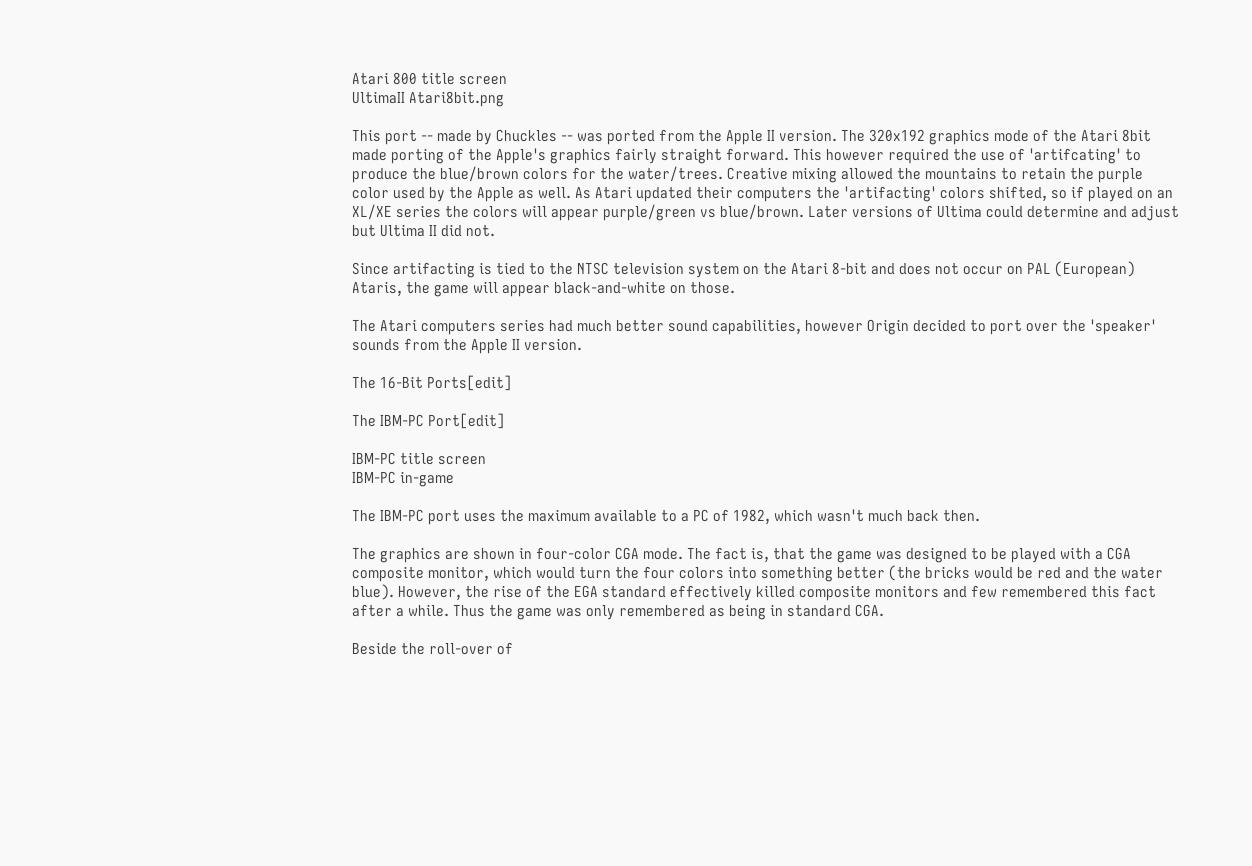Atari 800 title screen
UltimaII Atari8bit.png

This port -- made by Chuckles -- was ported from the Apple II version. The 320x192 graphics mode of the Atari 8bit made porting of the Apple's graphics fairly straight forward. This however required the use of 'artifcating' to produce the blue/brown colors for the water/trees. Creative mixing allowed the mountains to retain the purple color used by the Apple as well. As Atari updated their computers the 'artifacting' colors shifted, so if played on an XL/XE series the colors will appear purple/green vs blue/brown. Later versions of Ultima could determine and adjust but Ultima II did not.

Since artifacting is tied to the NTSC television system on the Atari 8-bit and does not occur on PAL (European) Ataris, the game will appear black-and-white on those.

The Atari computers series had much better sound capabilities, however Origin decided to port over the 'speaker' sounds from the Apple II version.

The 16-Bit Ports[edit]

The IBM-PC Port[edit]

IBM-PC title screen
IBM-PC in-game

The IBM-PC port uses the maximum available to a PC of 1982, which wasn't much back then.

The graphics are shown in four-color CGA mode. The fact is, that the game was designed to be played with a CGA composite monitor, which would turn the four colors into something better (the bricks would be red and the water blue). However, the rise of the EGA standard effectively killed composite monitors and few remembered this fact after a while. Thus the game was only remembered as being in standard CGA.

Beside the roll-over of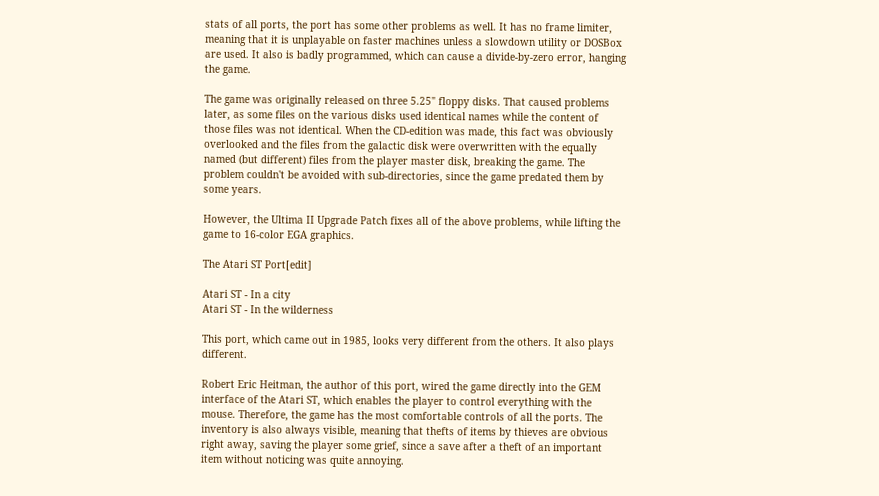stats of all ports, the port has some other problems as well. It has no frame limiter, meaning that it is unplayable on faster machines unless a slowdown utility or DOSBox are used. It also is badly programmed, which can cause a divide-by-zero error, hanging the game.

The game was originally released on three 5.25" floppy disks. That caused problems later, as some files on the various disks used identical names while the content of those files was not identical. When the CD-edition was made, this fact was obviously overlooked and the files from the galactic disk were overwritten with the equally named (but different) files from the player master disk, breaking the game. The problem couldn't be avoided with sub-directories, since the game predated them by some years.

However, the Ultima II Upgrade Patch fixes all of the above problems, while lifting the game to 16-color EGA graphics.

The Atari ST Port[edit]

Atari ST - In a city
Atari ST - In the wilderness

This port, which came out in 1985, looks very different from the others. It also plays different.

Robert Eric Heitman, the author of this port, wired the game directly into the GEM interface of the Atari ST, which enables the player to control everything with the mouse. Therefore, the game has the most comfortable controls of all the ports. The inventory is also always visible, meaning that thefts of items by thieves are obvious right away, saving the player some grief, since a save after a theft of an important item without noticing was quite annoying.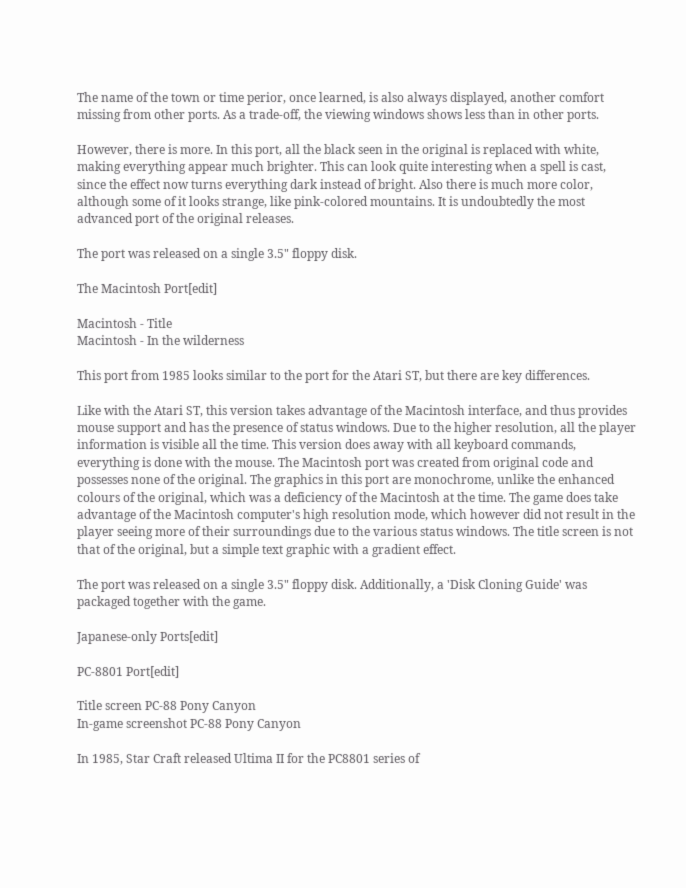The name of the town or time perior, once learned, is also always displayed, another comfort missing from other ports. As a trade-off, the viewing windows shows less than in other ports.

However, there is more. In this port, all the black seen in the original is replaced with white, making everything appear much brighter. This can look quite interesting when a spell is cast, since the effect now turns everything dark instead of bright. Also there is much more color, although some of it looks strange, like pink-colored mountains. It is undoubtedly the most advanced port of the original releases.

The port was released on a single 3.5" floppy disk.

The Macintosh Port[edit]

Macintosh - Title
Macintosh - In the wilderness

This port from 1985 looks similar to the port for the Atari ST, but there are key differences.

Like with the Atari ST, this version takes advantage of the Macintosh interface, and thus provides mouse support and has the presence of status windows. Due to the higher resolution, all the player information is visible all the time. This version does away with all keyboard commands, everything is done with the mouse. The Macintosh port was created from original code and possesses none of the original. The graphics in this port are monochrome, unlike the enhanced colours of the original, which was a deficiency of the Macintosh at the time. The game does take advantage of the Macintosh computer's high resolution mode, which however did not result in the player seeing more of their surroundings due to the various status windows. The title screen is not that of the original, but a simple text graphic with a gradient effect.

The port was released on a single 3.5" floppy disk. Additionally, a 'Disk Cloning Guide' was packaged together with the game.

Japanese-only Ports[edit]

PC-8801 Port[edit]

Title screen PC-88 Pony Canyon
In-game screenshot PC-88 Pony Canyon

In 1985, Star Craft released Ultima II for the PC8801 series of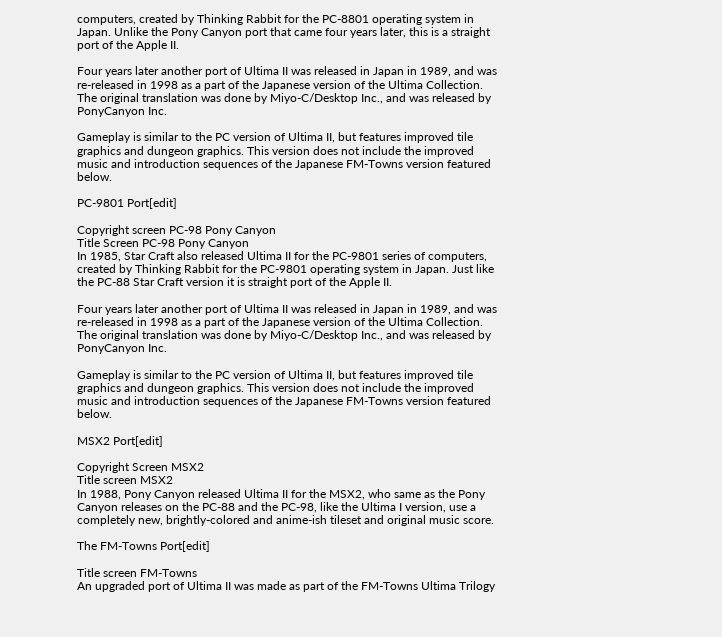computers, created by Thinking Rabbit for the PC-8801 operating system in Japan. Unlike the Pony Canyon port that came four years later, this is a straight port of the Apple II.

Four years later another port of Ultima II was released in Japan in 1989, and was re-released in 1998 as a part of the Japanese version of the Ultima Collection. The original translation was done by Miyo-C/Desktop Inc., and was released by PonyCanyon Inc.

Gameplay is similar to the PC version of Ultima II, but features improved tile graphics and dungeon graphics. This version does not include the improved music and introduction sequences of the Japanese FM-Towns version featured below.

PC-9801 Port[edit]

Copyright screen PC-98 Pony Canyon
Title Screen PC-98 Pony Canyon
In 1985, Star Craft also released Ultima II for the PC-9801 series of computers, created by Thinking Rabbit for the PC-9801 operating system in Japan. Just like the PC-88 Star Craft version it is straight port of the Apple II.

Four years later another port of Ultima II was released in Japan in 1989, and was re-released in 1998 as a part of the Japanese version of the Ultima Collection. The original translation was done by Miyo-C/Desktop Inc., and was released by PonyCanyon Inc.

Gameplay is similar to the PC version of Ultima II, but features improved tile graphics and dungeon graphics. This version does not include the improved music and introduction sequences of the Japanese FM-Towns version featured below.

MSX2 Port[edit]

Copyright Screen MSX2
Title screen MSX2
In 1988, Pony Canyon released Ultima II for the MSX2, who same as the Pony Canyon releases on the PC-88 and the PC-98, like the Ultima I version, use a completely new, brightly-colored and anime-ish tileset and original music score.

The FM-Towns Port[edit]

Title screen FM-Towns
An upgraded port of Ultima II was made as part of the FM-Towns Ultima Trilogy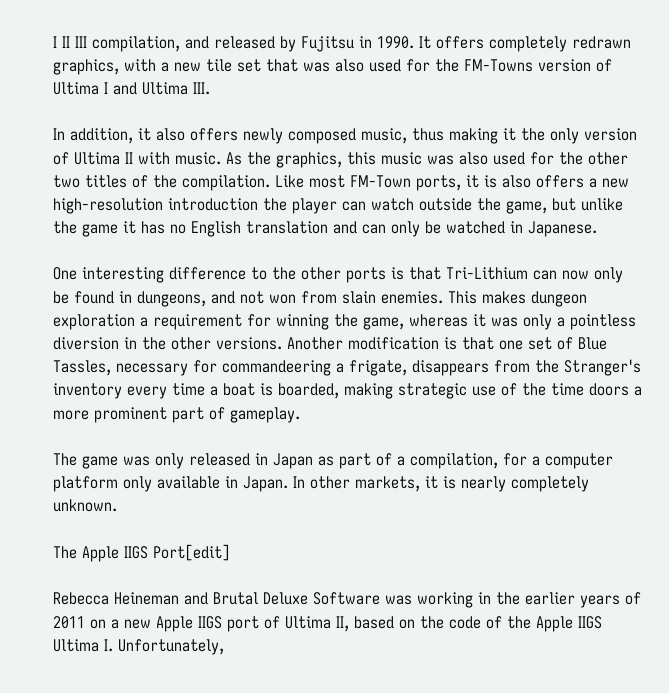I II III compilation, and released by Fujitsu in 1990. It offers completely redrawn graphics, with a new tile set that was also used for the FM-Towns version of Ultima I and Ultima III.

In addition, it also offers newly composed music, thus making it the only version of Ultima II with music. As the graphics, this music was also used for the other two titles of the compilation. Like most FM-Town ports, it is also offers a new high-resolution introduction the player can watch outside the game, but unlike the game it has no English translation and can only be watched in Japanese.

One interesting difference to the other ports is that Tri-Lithium can now only be found in dungeons, and not won from slain enemies. This makes dungeon exploration a requirement for winning the game, whereas it was only a pointless diversion in the other versions. Another modification is that one set of Blue Tassles, necessary for commandeering a frigate, disappears from the Stranger's inventory every time a boat is boarded, making strategic use of the time doors a more prominent part of gameplay.

The game was only released in Japan as part of a compilation, for a computer platform only available in Japan. In other markets, it is nearly completely unknown.

The Apple IIGS Port[edit]

Rebecca Heineman and Brutal Deluxe Software was working in the earlier years of 2011 on a new Apple IIGS port of Ultima II, based on the code of the Apple IIGS Ultima I. Unfortunately,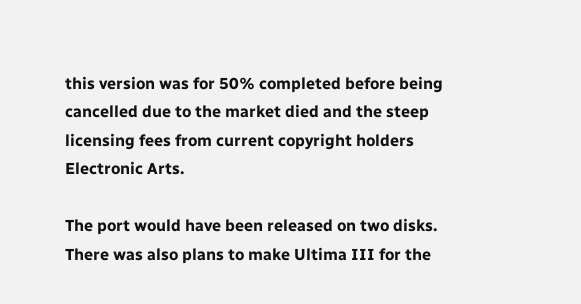this version was for 50% completed before being cancelled due to the market died and the steep licensing fees from current copyright holders Electronic Arts.

The port would have been released on two disks. There was also plans to make Ultima III for the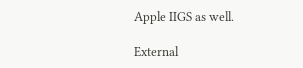Apple IIGS as well.

External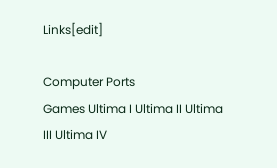Links[edit]

Computer Ports
Games Ultima I Ultima II Ultima III Ultima IV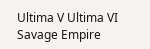Ultima V Ultima VI Savage Empire